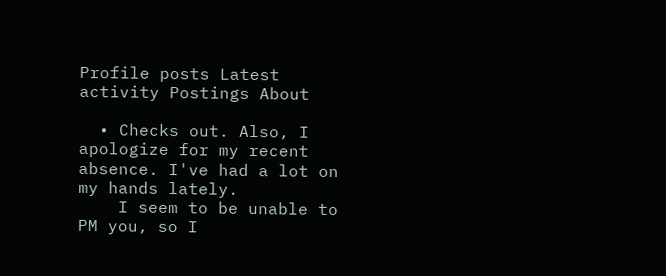Profile posts Latest activity Postings About

  • Checks out. Also, I apologize for my recent absence. I've had a lot on my hands lately.
    I seem to be unable to PM you, so I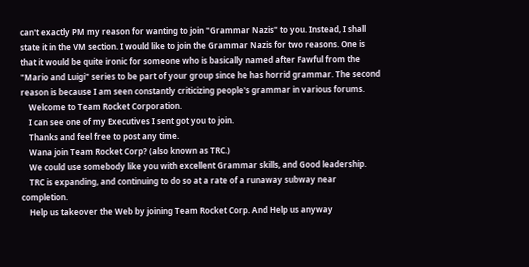can't exactly PM my reason for wanting to join "Grammar Nazis" to you. Instead, I shall state it in the VM section. I would like to join the Grammar Nazis for two reasons. One is that it would be quite ironic for someone who is basically named after Fawful from the "Mario and Luigi" series to be part of your group since he has horrid grammar. The second reason is because I am seen constantly criticizing people's grammar in various forums.
    Welcome to Team Rocket Corporation.
    I can see one of my Executives I sent got you to join.
    Thanks and feel free to post any time.
    Wana join Team Rocket Corp? (also known as TRC.)
    We could use somebody like you with excellent Grammar skills, and Good leadership.
    TRC is expanding, and continuing to do so at a rate of a runaway subway near completion.
    Help us takeover the Web by joining Team Rocket Corp. And Help us anyway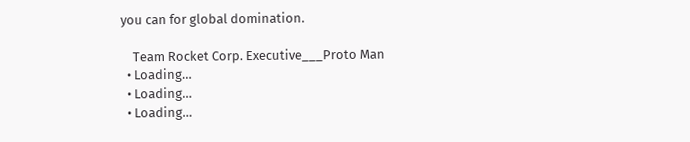you can for global domination.

    Team Rocket Corp. Executive___Proto Man
  • Loading…
  • Loading…
  • Loading…